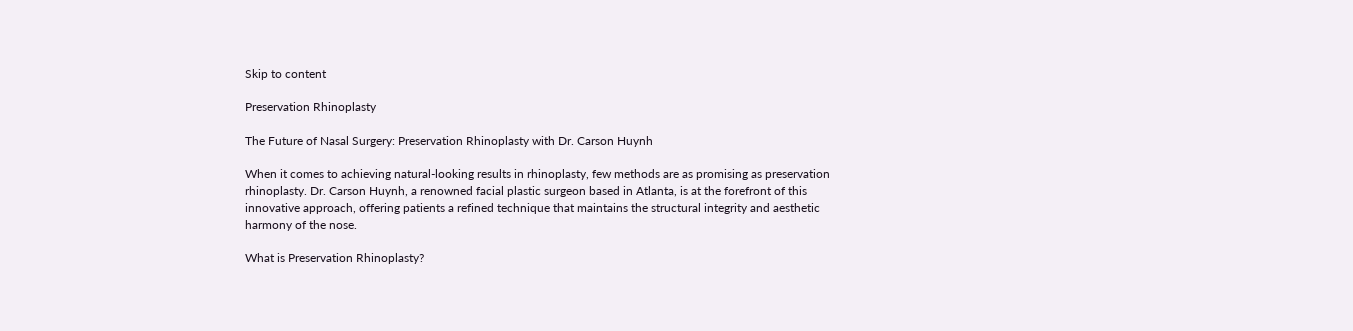Skip to content

Preservation Rhinoplasty

The Future of Nasal Surgery: Preservation Rhinoplasty with Dr. Carson Huynh

When it comes to achieving natural-looking results in rhinoplasty, few methods are as promising as preservation rhinoplasty. Dr. Carson Huynh, a renowned facial plastic surgeon based in Atlanta, is at the forefront of this innovative approach, offering patients a refined technique that maintains the structural integrity and aesthetic harmony of the nose.

What is Preservation Rhinoplasty?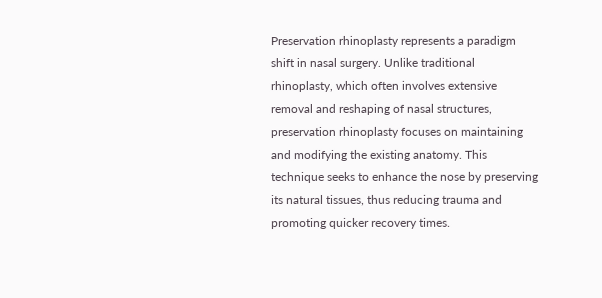Preservation rhinoplasty represents a paradigm shift in nasal surgery. Unlike traditional rhinoplasty, which often involves extensive removal and reshaping of nasal structures, preservation rhinoplasty focuses on maintaining and modifying the existing anatomy. This technique seeks to enhance the nose by preserving its natural tissues, thus reducing trauma and promoting quicker recovery times.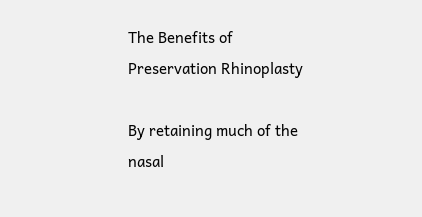The Benefits of Preservation Rhinoplasty

By retaining much of the nasal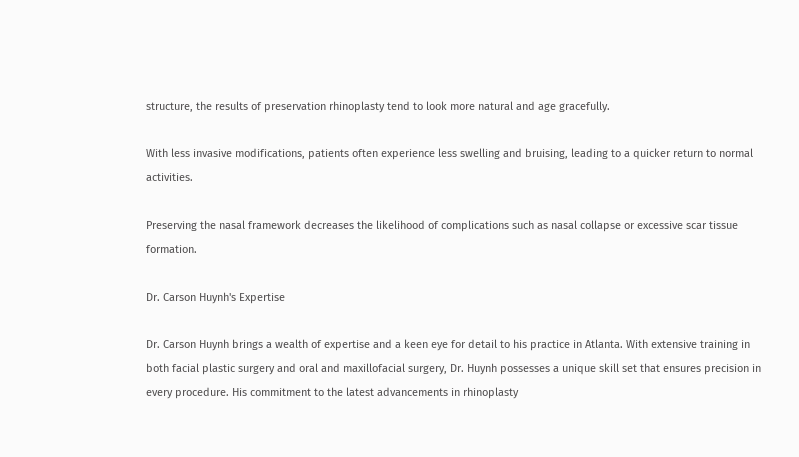structure, the results of preservation rhinoplasty tend to look more natural and age gracefully.

With less invasive modifications, patients often experience less swelling and bruising, leading to a quicker return to normal activities.

Preserving the nasal framework decreases the likelihood of complications such as nasal collapse or excessive scar tissue formation.

Dr. Carson Huynh's Expertise

Dr. Carson Huynh brings a wealth of expertise and a keen eye for detail to his practice in Atlanta. With extensive training in both facial plastic surgery and oral and maxillofacial surgery, Dr. Huynh possesses a unique skill set that ensures precision in every procedure. His commitment to the latest advancements in rhinoplasty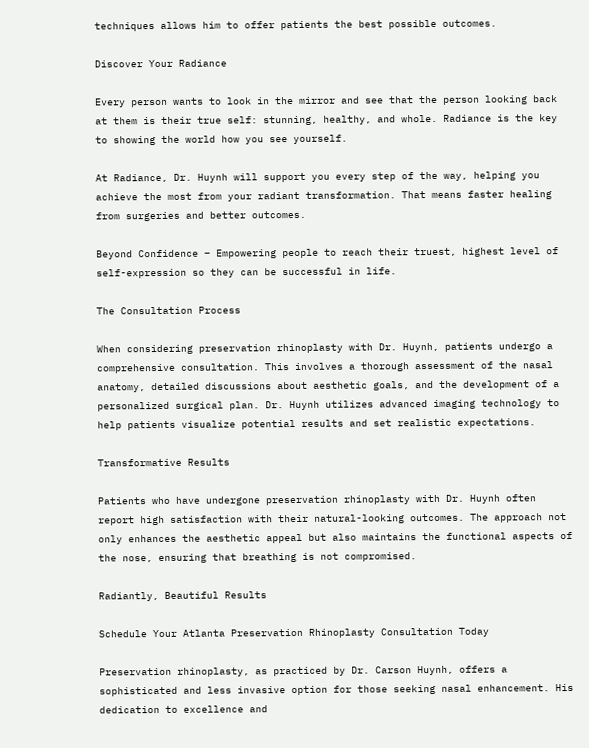techniques allows him to offer patients the best possible outcomes.

Discover Your Radiance

Every person wants to look in the mirror and see that the person looking back at them is their true self: stunning, healthy, and whole. Radiance is the key to showing the world how you see yourself.

At Radiance, Dr. Huynh will support you every step of the way, helping you achieve the most from your radiant transformation. That means faster healing from surgeries and better outcomes.

Beyond Confidence – Empowering people to reach their truest, highest level of self-expression so they can be successful in life.

The Consultation Process

When considering preservation rhinoplasty with Dr. Huynh, patients undergo a comprehensive consultation. This involves a thorough assessment of the nasal anatomy, detailed discussions about aesthetic goals, and the development of a personalized surgical plan. Dr. Huynh utilizes advanced imaging technology to help patients visualize potential results and set realistic expectations.

Transformative Results

Patients who have undergone preservation rhinoplasty with Dr. Huynh often report high satisfaction with their natural-looking outcomes. The approach not only enhances the aesthetic appeal but also maintains the functional aspects of the nose, ensuring that breathing is not compromised.

Radiantly, Beautiful Results

Schedule Your Atlanta Preservation Rhinoplasty Consultation Today

Preservation rhinoplasty, as practiced by Dr. Carson Huynh, offers a sophisticated and less invasive option for those seeking nasal enhancement. His dedication to excellence and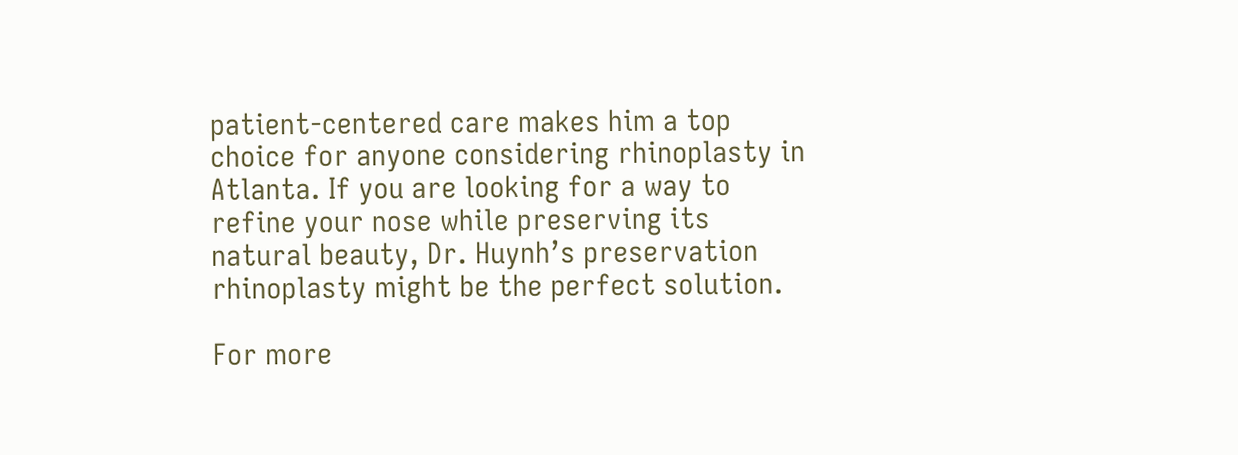patient-centered care makes him a top choice for anyone considering rhinoplasty in Atlanta. If you are looking for a way to refine your nose while preserving its natural beauty, Dr. Huynh’s preservation rhinoplasty might be the perfect solution.

For more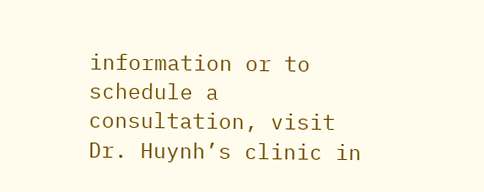information or to schedule a consultation, visit Dr. Huynh’s clinic in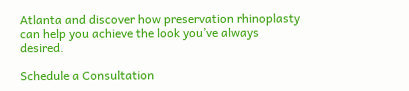Atlanta and discover how preservation rhinoplasty can help you achieve the look you’ve always desired.

Schedule a Consultation